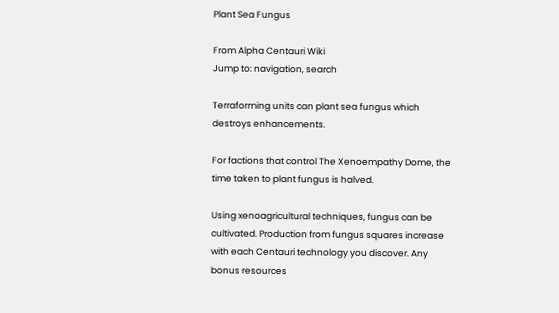Plant Sea Fungus

From Alpha Centauri Wiki
Jump to: navigation, search

Terraforming units can plant sea fungus which destroys enhancements.

For factions that control The Xenoempathy Dome, the time taken to plant fungus is halved.

Using xenoagricultural techniques, fungus can be cultivated. Production from fungus squares increase with each Centauri technology you discover. Any bonus resources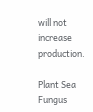will not increase production.

Plant Sea Fungus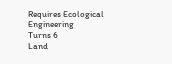Requires Ecological Engineering
Turns 6
Land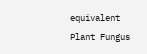equivalent Plant Fungus